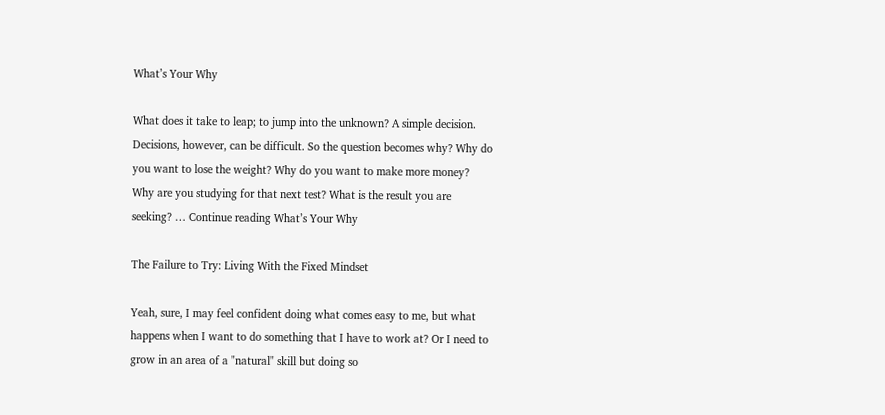What’s Your Why

What does it take to leap; to jump into the unknown? A simple decision. Decisions, however, can be difficult. So the question becomes why? Why do you want to lose the weight? Why do you want to make more money? Why are you studying for that next test? What is the result you are seeking? … Continue reading What’s Your Why

The Failure to Try: Living With the Fixed Mindset

Yeah, sure, I may feel confident doing what comes easy to me, but what happens when I want to do something that I have to work at? Or I need to grow in an area of a "natural" skill but doing so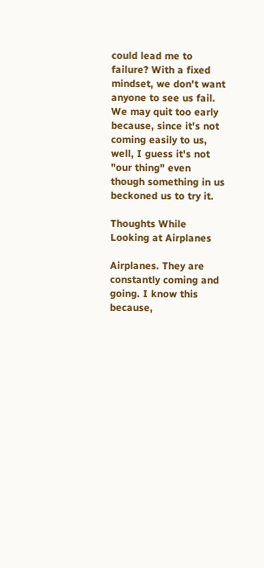could lead me to failure? With a fixed mindset, we don't want anyone to see us fail. We may quit too early because, since it's not coming easily to us, well, I guess it's not "our thing" even though something in us beckoned us to try it.

Thoughts While Looking at Airplanes

Airplanes. They are constantly coming and going. I know this because,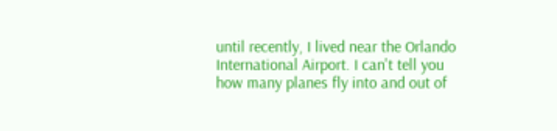until recently, I lived near the Orlando International Airport. I can't tell you how many planes fly into and out of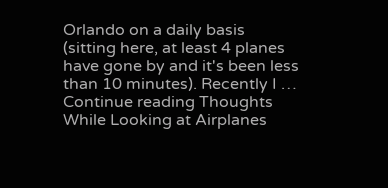Orlando on a daily basis (sitting here, at least 4 planes have gone by and it's been less than 10 minutes). Recently I … Continue reading Thoughts While Looking at Airplanes